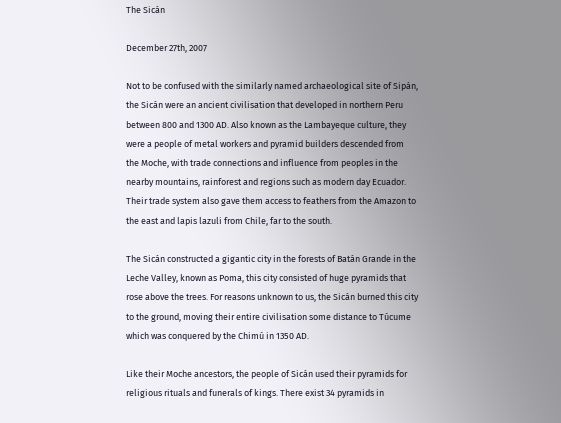The Sicán

December 27th, 2007

Not to be confused with the similarly named archaeological site of Sipán, the Sicán were an ancient civilisation that developed in northern Peru between 800 and 1300 AD. Also known as the Lambayeque culture, they were a people of metal workers and pyramid builders descended from the Moche, with trade connections and influence from peoples in the nearby mountains, rainforest and regions such as modern day Ecuador. Their trade system also gave them access to feathers from the Amazon to the east and lapis lazuli from Chile, far to the south.

The Sicán constructed a gigantic city in the forests of Batán Grande in the Leche Valley, known as Poma, this city consisted of huge pyramids that rose above the trees. For reasons unknown to us, the Sicán burned this city to the ground, moving their entire civilisation some distance to Túcume which was conquered by the Chimú in 1350 AD.

Like their Moche ancestors, the people of Sicán used their pyramids for religious rituals and funerals of kings. There exist 34 pyramids in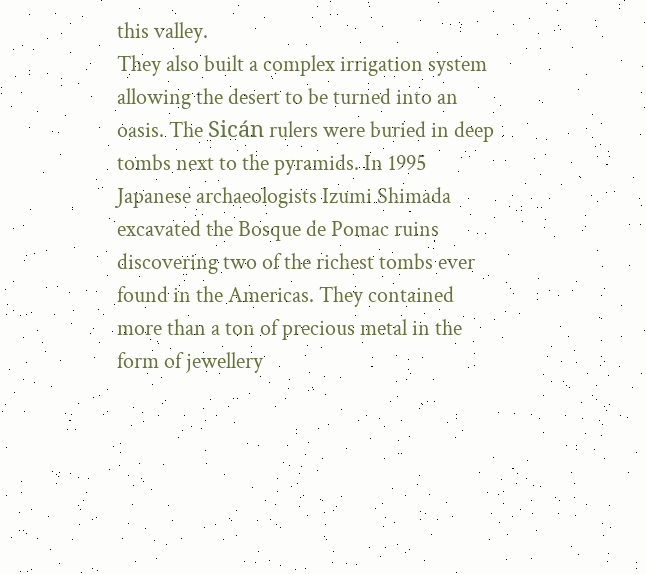this valley.
They also built a complex irrigation system allowing the desert to be turned into an oasis. The Sicán rulers were buried in deep tombs next to the pyramids. In 1995 Japanese archaeologists Izumi Shimada excavated the Bosque de Pomac ruins discovering two of the richest tombs ever found in the Americas. They contained more than a ton of precious metal in the form of jewellery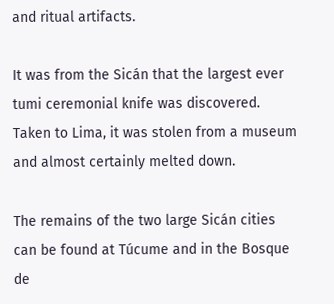and ritual artifacts.

It was from the Sicán that the largest ever tumi ceremonial knife was discovered. Taken to Lima, it was stolen from a museum and almost certainly melted down.

The remains of the two large Sicán cities can be found at Túcume and in the Bosque de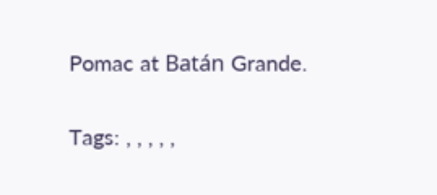Pomac at Batán Grande.

Tags: , , , , ,